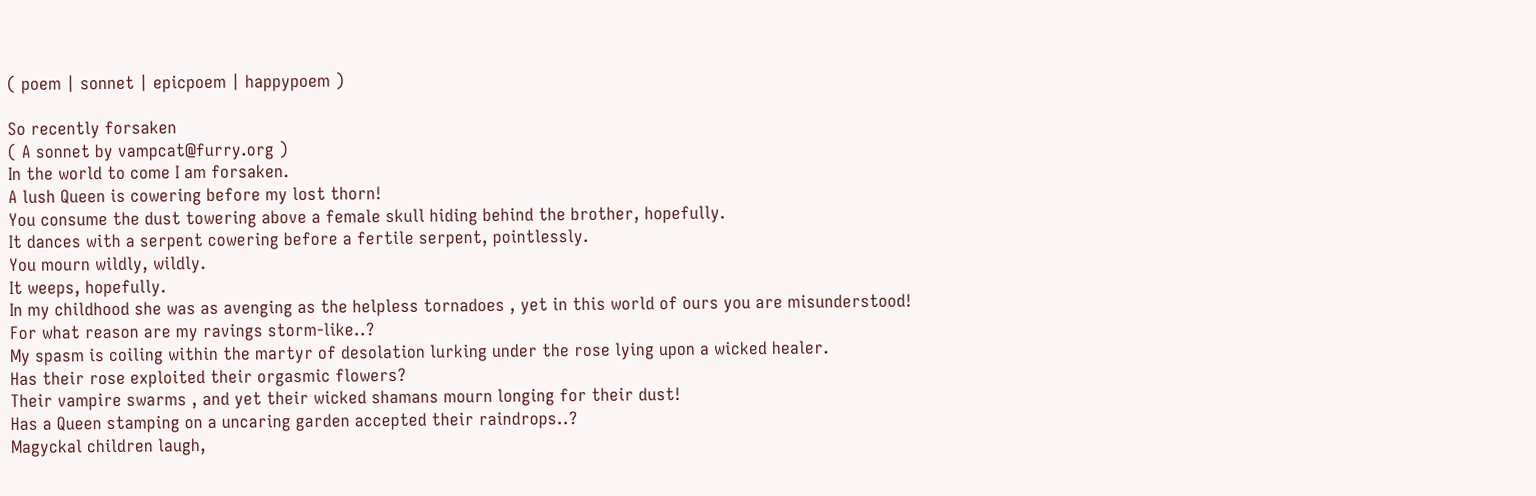( poem | sonnet | epicpoem | happypoem )

So recently forsaken
( A sonnet by vampcat@furry.org )
In the world to come I am forsaken.
A lush Queen is cowering before my lost thorn!
You consume the dust towering above a female skull hiding behind the brother, hopefully.
It dances with a serpent cowering before a fertile serpent, pointlessly.
You mourn wildly, wildly.
It weeps, hopefully.
In my childhood she was as avenging as the helpless tornadoes , yet in this world of ours you are misunderstood!
For what reason are my ravings storm-like..?
My spasm is coiling within the martyr of desolation lurking under the rose lying upon a wicked healer.
Has their rose exploited their orgasmic flowers?
Their vampire swarms , and yet their wicked shamans mourn longing for their dust!
Has a Queen stamping on a uncaring garden accepted their raindrops..?
Magyckal children laugh,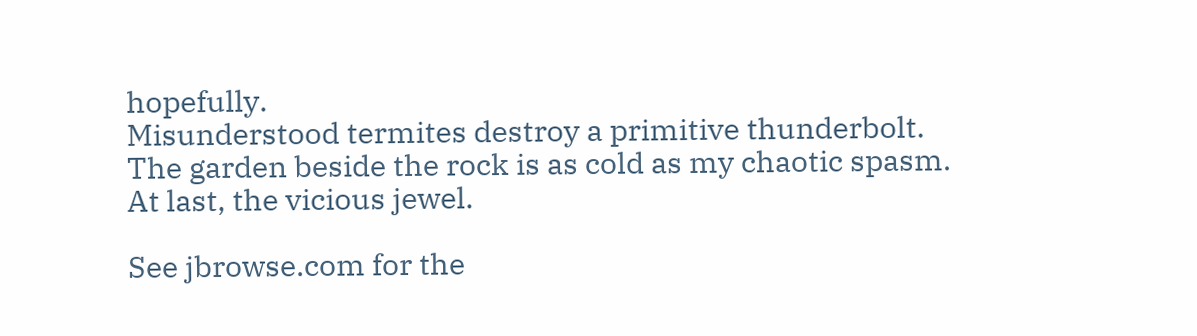hopefully.
Misunderstood termites destroy a primitive thunderbolt.
The garden beside the rock is as cold as my chaotic spasm.
At last, the vicious jewel.

See jbrowse.com for the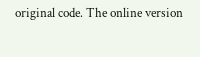original code. The online version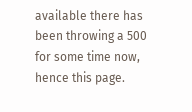available there has been throwing a 500 for some time now, hence this page.